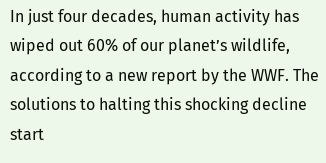In just four decades, human activity has wiped out 60% of our planet’s wildlife, according to a new report by the WWF. The solutions to halting this shocking decline start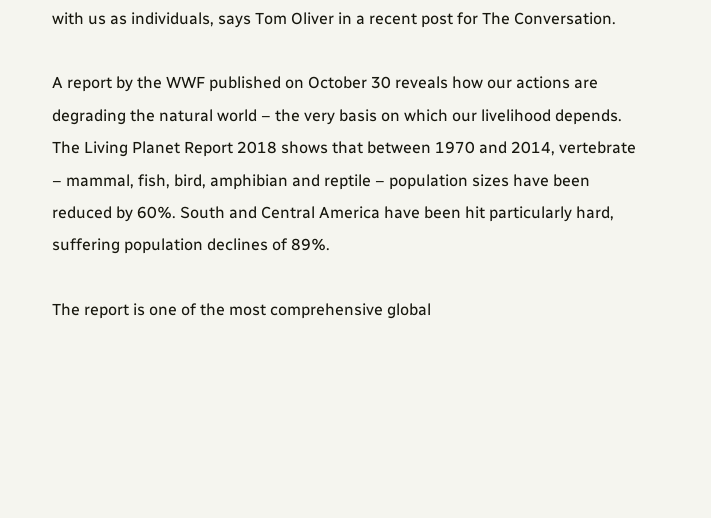with us as individuals, says Tom Oliver in a recent post for The Conversation.

A report by the WWF published on October 30 reveals how our actions are degrading the natural world – the very basis on which our livelihood depends. The Living Planet Report 2018 shows that between 1970 and 2014, vertebrate – mammal, fish, bird, amphibian and reptile – population sizes have been reduced by 60%. South and Central America have been hit particularly hard, suffering population declines of 89%.

The report is one of the most comprehensive global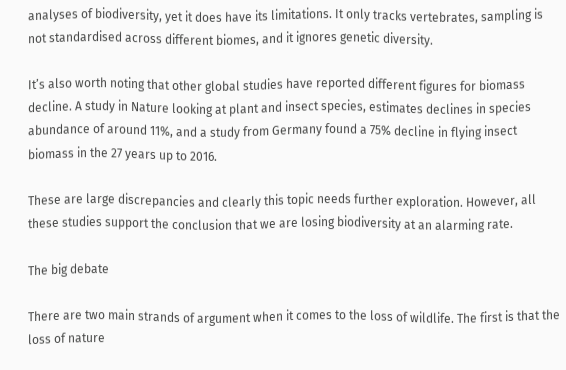analyses of biodiversity, yet it does have its limitations. It only tracks vertebrates, sampling is not standardised across different biomes, and it ignores genetic diversity.

It’s also worth noting that other global studies have reported different figures for biomass decline. A study in Nature looking at plant and insect species, estimates declines in species abundance of around 11%, and a study from Germany found a 75% decline in flying insect biomass in the 27 years up to 2016.

These are large discrepancies and clearly this topic needs further exploration. However, all these studies support the conclusion that we are losing biodiversity at an alarming rate.

The big debate

There are two main strands of argument when it comes to the loss of wildlife. The first is that the loss of nature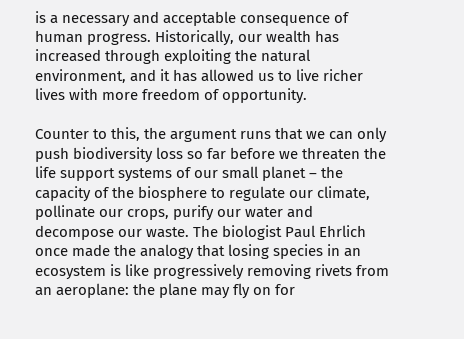is a necessary and acceptable consequence of human progress. Historically, our wealth has increased through exploiting the natural environment, and it has allowed us to live richer lives with more freedom of opportunity.

Counter to this, the argument runs that we can only push biodiversity loss so far before we threaten the life support systems of our small planet – the capacity of the biosphere to regulate our climate, pollinate our crops, purify our water and decompose our waste. The biologist Paul Ehrlich once made the analogy that losing species in an ecosystem is like progressively removing rivets from an aeroplane: the plane may fly on for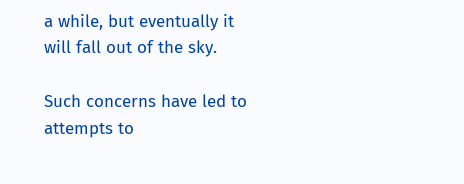a while, but eventually it will fall out of the sky.

Such concerns have led to attempts to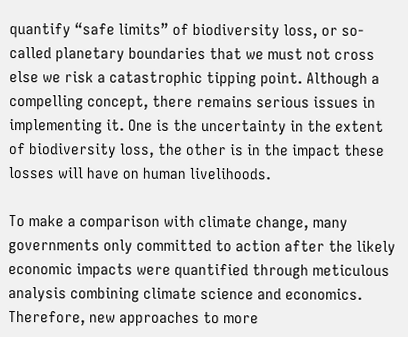quantify “safe limits” of biodiversity loss, or so-called planetary boundaries that we must not cross else we risk a catastrophic tipping point. Although a compelling concept, there remains serious issues in implementing it. One is the uncertainty in the extent of biodiversity loss, the other is in the impact these losses will have on human livelihoods.

To make a comparison with climate change, many governments only committed to action after the likely economic impacts were quantified through meticulous analysis combining climate science and economics. Therefore, new approaches to more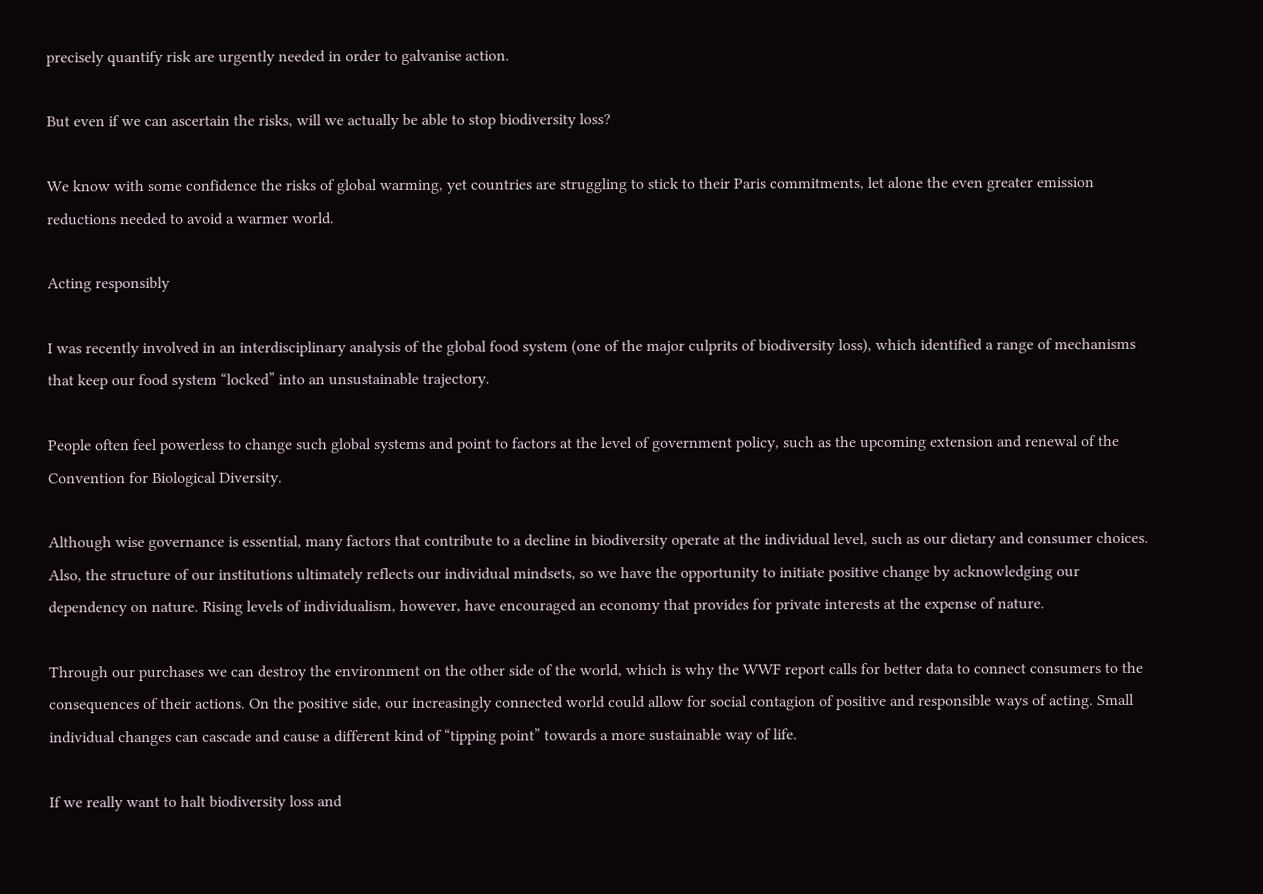precisely quantify risk are urgently needed in order to galvanise action.

But even if we can ascertain the risks, will we actually be able to stop biodiversity loss?

We know with some confidence the risks of global warming, yet countries are struggling to stick to their Paris commitments, let alone the even greater emission reductions needed to avoid a warmer world.

Acting responsibly

I was recently involved in an interdisciplinary analysis of the global food system (one of the major culprits of biodiversity loss), which identified a range of mechanisms that keep our food system “locked” into an unsustainable trajectory.

People often feel powerless to change such global systems and point to factors at the level of government policy, such as the upcoming extension and renewal of the Convention for Biological Diversity.

Although wise governance is essential, many factors that contribute to a decline in biodiversity operate at the individual level, such as our dietary and consumer choices. Also, the structure of our institutions ultimately reflects our individual mindsets, so we have the opportunity to initiate positive change by acknowledging our dependency on nature. Rising levels of individualism, however, have encouraged an economy that provides for private interests at the expense of nature.

Through our purchases we can destroy the environment on the other side of the world, which is why the WWF report calls for better data to connect consumers to the consequences of their actions. On the positive side, our increasingly connected world could allow for social contagion of positive and responsible ways of acting. Small individual changes can cascade and cause a different kind of “tipping point” towards a more sustainable way of life.

If we really want to halt biodiversity loss and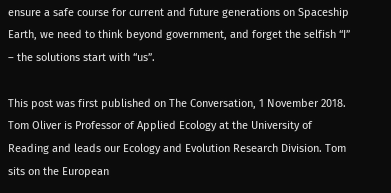ensure a safe course for current and future generations on Spaceship Earth, we need to think beyond government, and forget the selfish “I” – the solutions start with “us”.

This post was first published on The Conversation, 1 November 2018. Tom Oliver is Professor of Applied Ecology at the University of Reading and leads our Ecology and Evolution Research Division. Tom sits on the European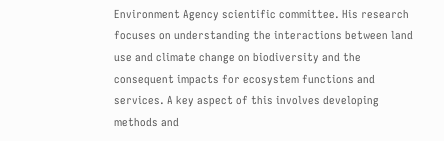Environment Agency scientific committee. His research focuses on understanding the interactions between land use and climate change on biodiversity and the consequent impacts for ecosystem functions and services. A key aspect of this involves developing methods and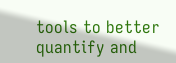tools to better quantify and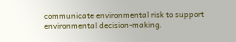communicate environmental risk to support environmental decision-making.